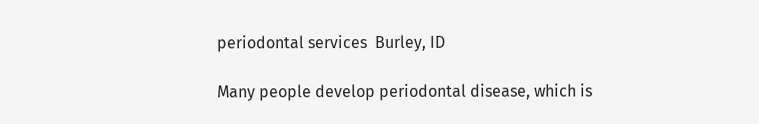periodontal services  Burley, ID

Many people develop periodontal disease, which is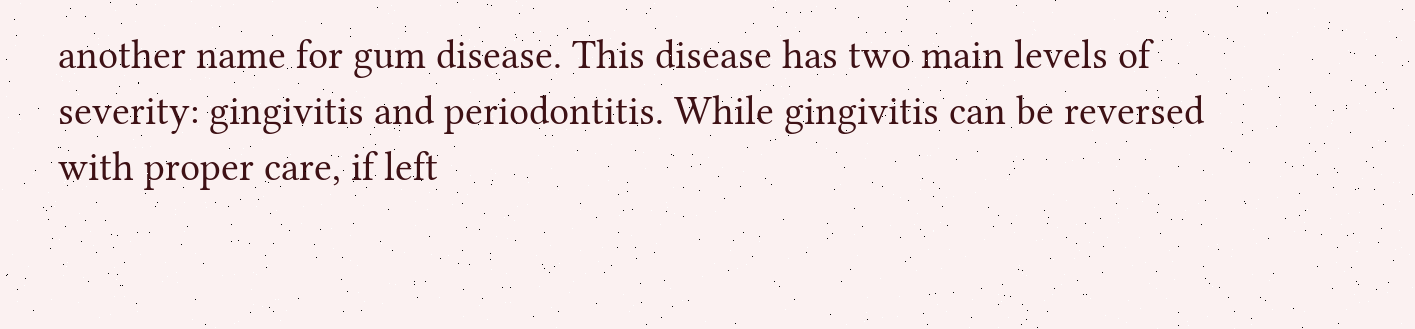another name for gum disease. This disease has two main levels of severity: gingivitis and periodontitis. While gingivitis can be reversed with proper care, if left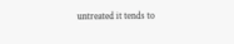untreated it tends to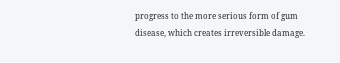progress to the more serious form of gum disease, which creates irreversible damage.